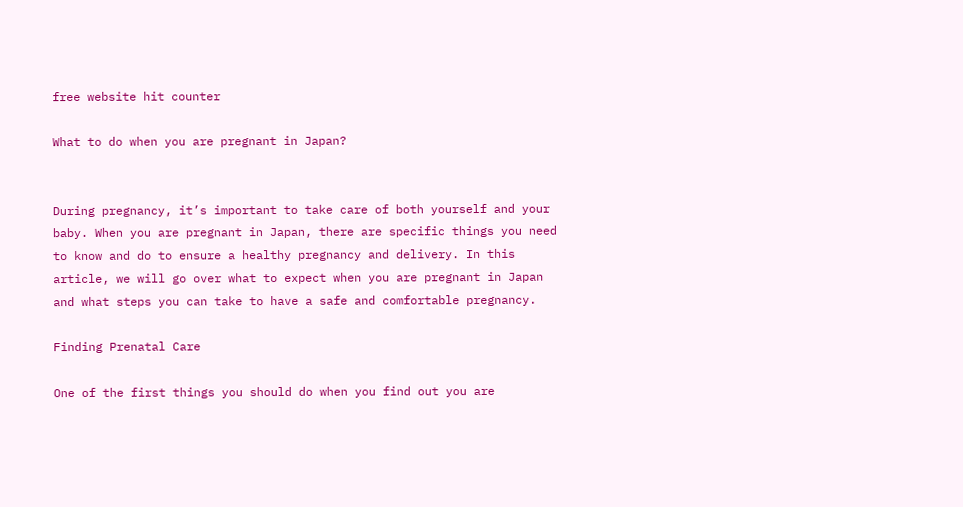free website hit counter

What to do when you are pregnant in Japan?


During pregnancy, it’s important to take care of both yourself and your baby. When you are pregnant in Japan, there are specific things you need to know and do to ensure a healthy pregnancy and delivery. In this article, we will go over what to expect when you are pregnant in Japan and what steps you can take to have a safe and comfortable pregnancy.

Finding Prenatal Care

One of the first things you should do when you find out you are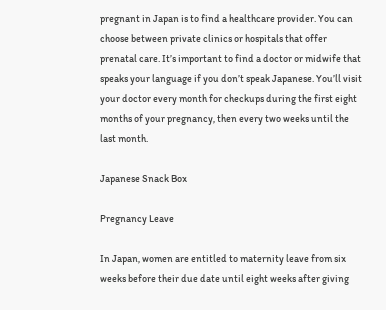pregnant in Japan is to find a healthcare provider. You can choose between private clinics or hospitals that offer prenatal care. It’s important to find a doctor or midwife that speaks your language if you don’t speak Japanese. You’ll visit your doctor every month for checkups during the first eight months of your pregnancy, then every two weeks until the last month.

Japanese Snack Box

Pregnancy Leave

In Japan, women are entitled to maternity leave from six weeks before their due date until eight weeks after giving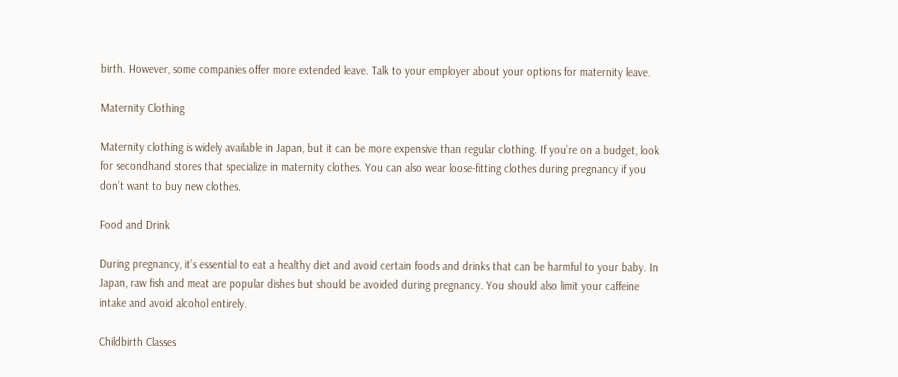birth. However, some companies offer more extended leave. Talk to your employer about your options for maternity leave.

Maternity Clothing

Maternity clothing is widely available in Japan, but it can be more expensive than regular clothing. If you’re on a budget, look for secondhand stores that specialize in maternity clothes. You can also wear loose-fitting clothes during pregnancy if you don’t want to buy new clothes.

Food and Drink

During pregnancy, it’s essential to eat a healthy diet and avoid certain foods and drinks that can be harmful to your baby. In Japan, raw fish and meat are popular dishes but should be avoided during pregnancy. You should also limit your caffeine intake and avoid alcohol entirely.

Childbirth Classes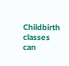Childbirth classes can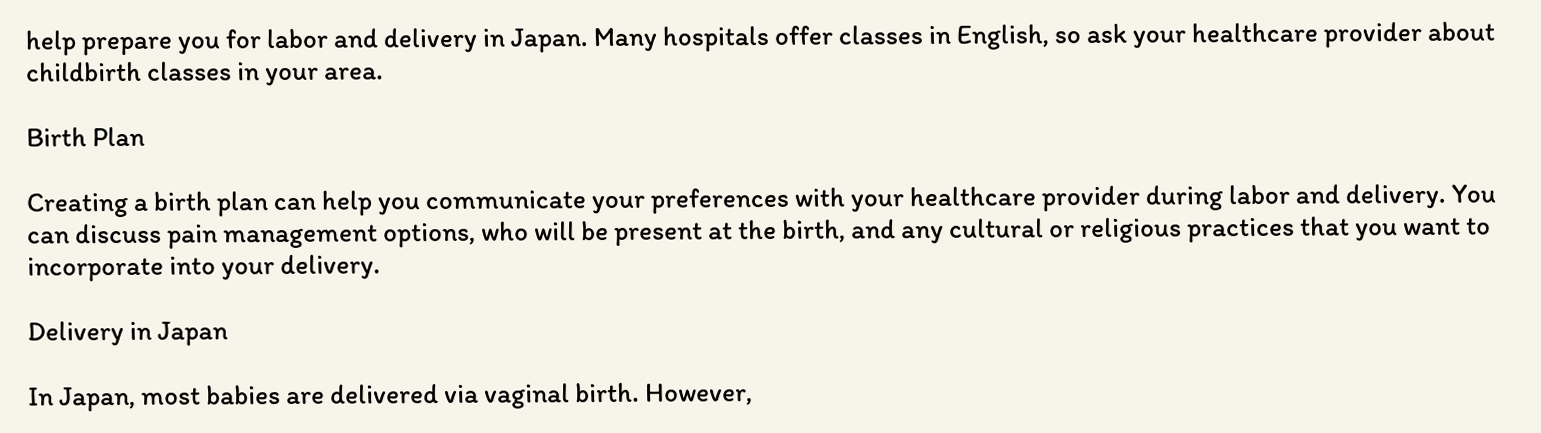help prepare you for labor and delivery in Japan. Many hospitals offer classes in English, so ask your healthcare provider about childbirth classes in your area.

Birth Plan

Creating a birth plan can help you communicate your preferences with your healthcare provider during labor and delivery. You can discuss pain management options, who will be present at the birth, and any cultural or religious practices that you want to incorporate into your delivery.

Delivery in Japan

In Japan, most babies are delivered via vaginal birth. However,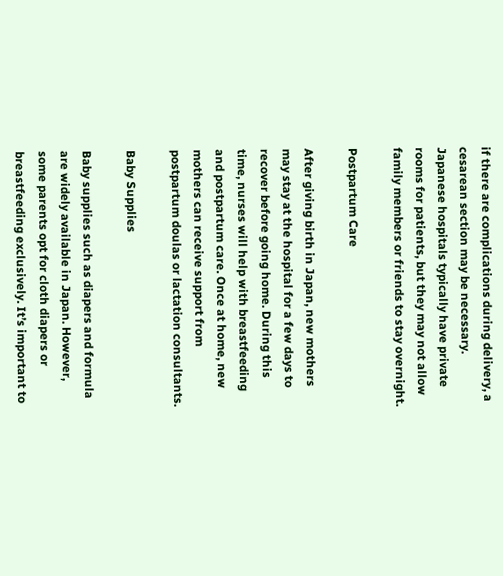if there are complications during delivery, a cesarean section may be necessary. Japanese hospitals typically have private rooms for patients, but they may not allow family members or friends to stay overnight.

Postpartum Care

After giving birth in Japan, new mothers may stay at the hospital for a few days to recover before going home. During this time, nurses will help with breastfeeding and postpartum care. Once at home, new mothers can receive support from postpartum doulas or lactation consultants.

Baby Supplies

Baby supplies such as diapers and formula are widely available in Japan. However, some parents opt for cloth diapers or breastfeeding exclusively. It’s important to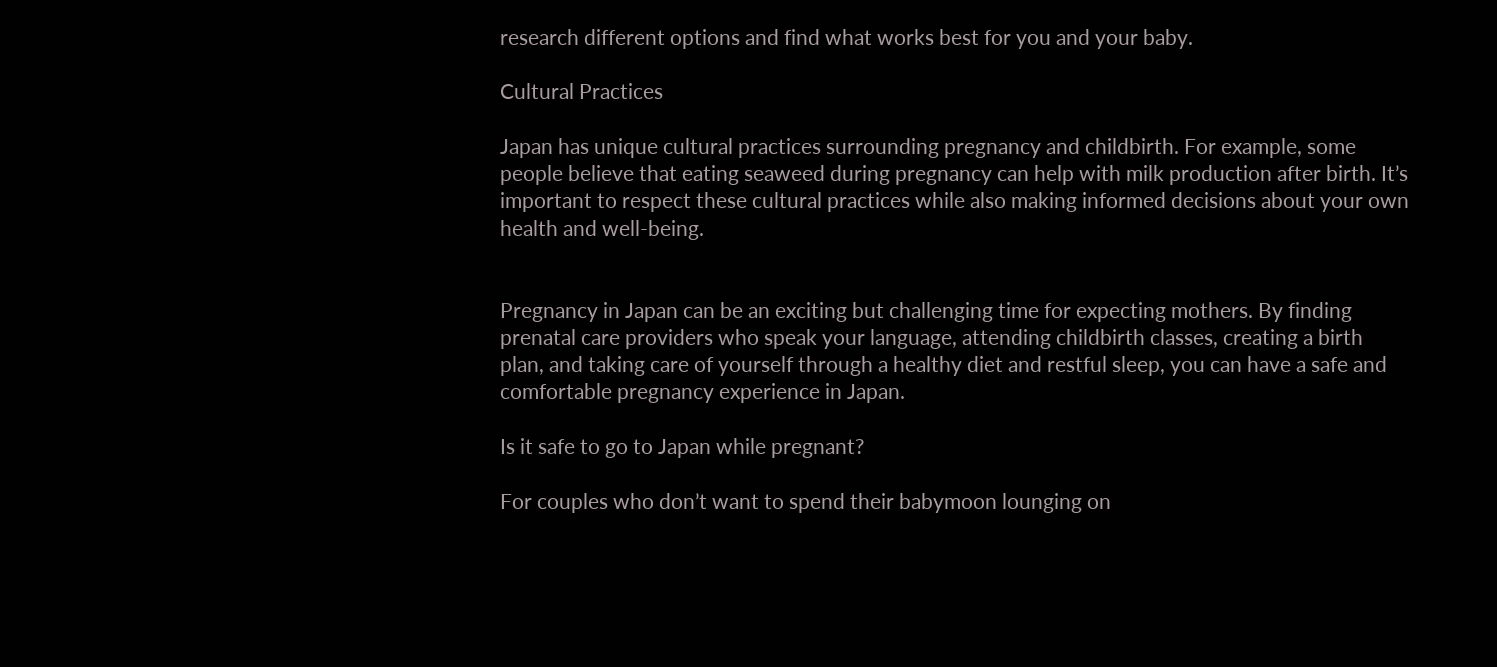research different options and find what works best for you and your baby.

Cultural Practices

Japan has unique cultural practices surrounding pregnancy and childbirth. For example, some people believe that eating seaweed during pregnancy can help with milk production after birth. It’s important to respect these cultural practices while also making informed decisions about your own health and well-being.


Pregnancy in Japan can be an exciting but challenging time for expecting mothers. By finding prenatal care providers who speak your language, attending childbirth classes, creating a birth plan, and taking care of yourself through a healthy diet and restful sleep, you can have a safe and comfortable pregnancy experience in Japan.

Is it safe to go to Japan while pregnant?

For couples who don’t want to spend their babymoon lounging on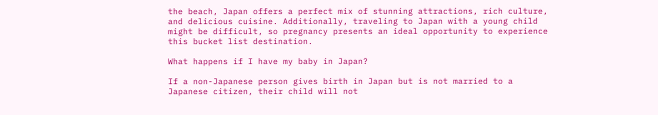the beach, Japan offers a perfect mix of stunning attractions, rich culture, and delicious cuisine. Additionally, traveling to Japan with a young child might be difficult, so pregnancy presents an ideal opportunity to experience this bucket list destination.

What happens if I have my baby in Japan?

If a non-Japanese person gives birth in Japan but is not married to a Japanese citizen, their child will not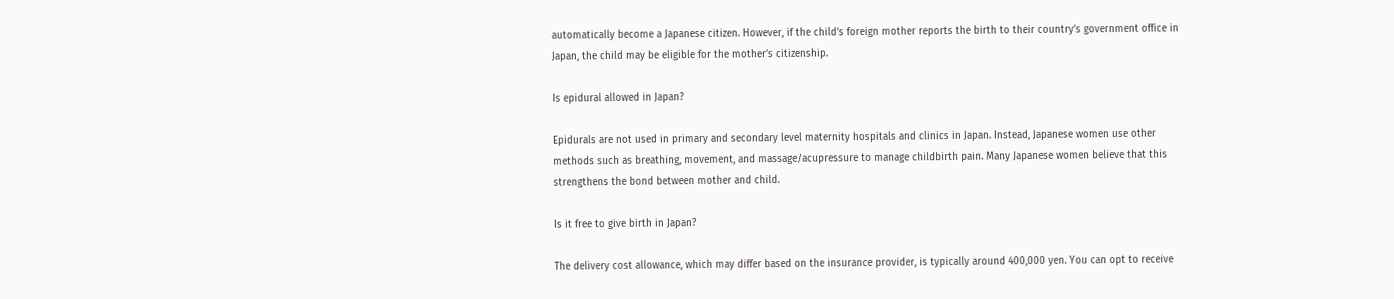automatically become a Japanese citizen. However, if the child’s foreign mother reports the birth to their country’s government office in Japan, the child may be eligible for the mother’s citizenship.

Is epidural allowed in Japan?

Epidurals are not used in primary and secondary level maternity hospitals and clinics in Japan. Instead, Japanese women use other methods such as breathing, movement, and massage/acupressure to manage childbirth pain. Many Japanese women believe that this strengthens the bond between mother and child.

Is it free to give birth in Japan?

The delivery cost allowance, which may differ based on the insurance provider, is typically around 400,000 yen. You can opt to receive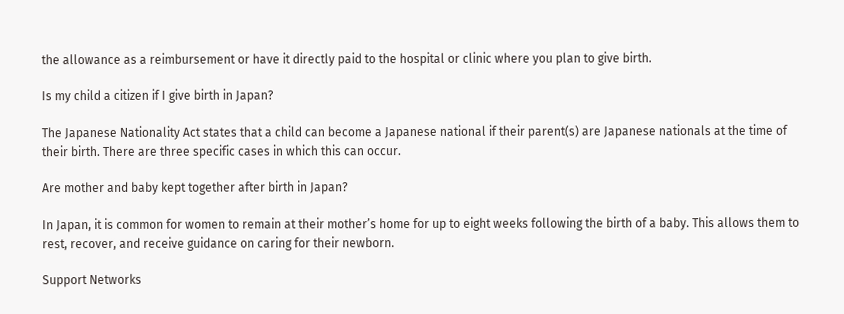the allowance as a reimbursement or have it directly paid to the hospital or clinic where you plan to give birth.

Is my child a citizen if I give birth in Japan?

The Japanese Nationality Act states that a child can become a Japanese national if their parent(s) are Japanese nationals at the time of their birth. There are three specific cases in which this can occur.

Are mother and baby kept together after birth in Japan?

In Japan, it is common for women to remain at their mother’s home for up to eight weeks following the birth of a baby. This allows them to rest, recover, and receive guidance on caring for their newborn.

Support Networks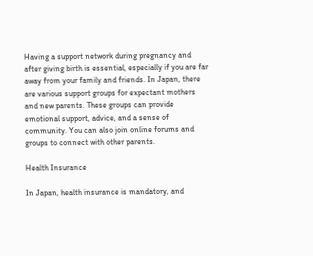Having a support network during pregnancy and after giving birth is essential, especially if you are far away from your family and friends. In Japan, there are various support groups for expectant mothers and new parents. These groups can provide emotional support, advice, and a sense of community. You can also join online forums and groups to connect with other parents.

Health Insurance

In Japan, health insurance is mandatory, and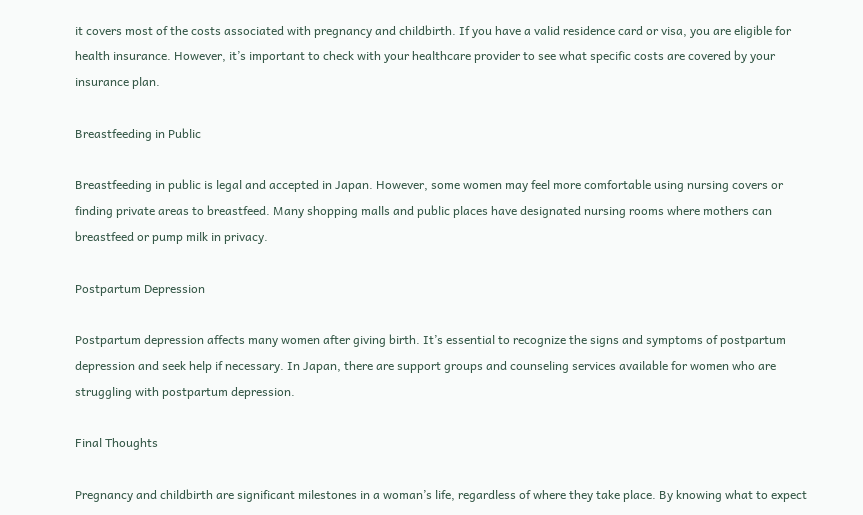it covers most of the costs associated with pregnancy and childbirth. If you have a valid residence card or visa, you are eligible for health insurance. However, it’s important to check with your healthcare provider to see what specific costs are covered by your insurance plan.

Breastfeeding in Public

Breastfeeding in public is legal and accepted in Japan. However, some women may feel more comfortable using nursing covers or finding private areas to breastfeed. Many shopping malls and public places have designated nursing rooms where mothers can breastfeed or pump milk in privacy.

Postpartum Depression

Postpartum depression affects many women after giving birth. It’s essential to recognize the signs and symptoms of postpartum depression and seek help if necessary. In Japan, there are support groups and counseling services available for women who are struggling with postpartum depression.

Final Thoughts

Pregnancy and childbirth are significant milestones in a woman’s life, regardless of where they take place. By knowing what to expect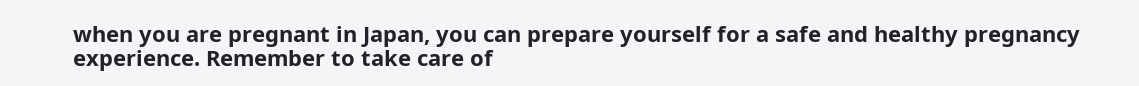when you are pregnant in Japan, you can prepare yourself for a safe and healthy pregnancy experience. Remember to take care of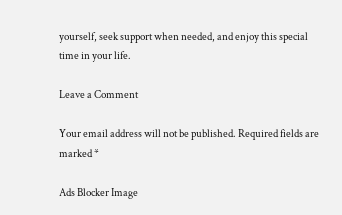yourself, seek support when needed, and enjoy this special time in your life.

Leave a Comment

Your email address will not be published. Required fields are marked *

Ads Blocker Image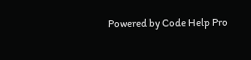Powered by Code Help Pro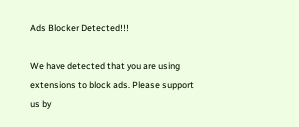Ads Blocker Detected!!!

We have detected that you are using extensions to block ads. Please support us by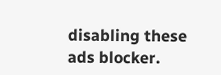disabling these ads blocker.